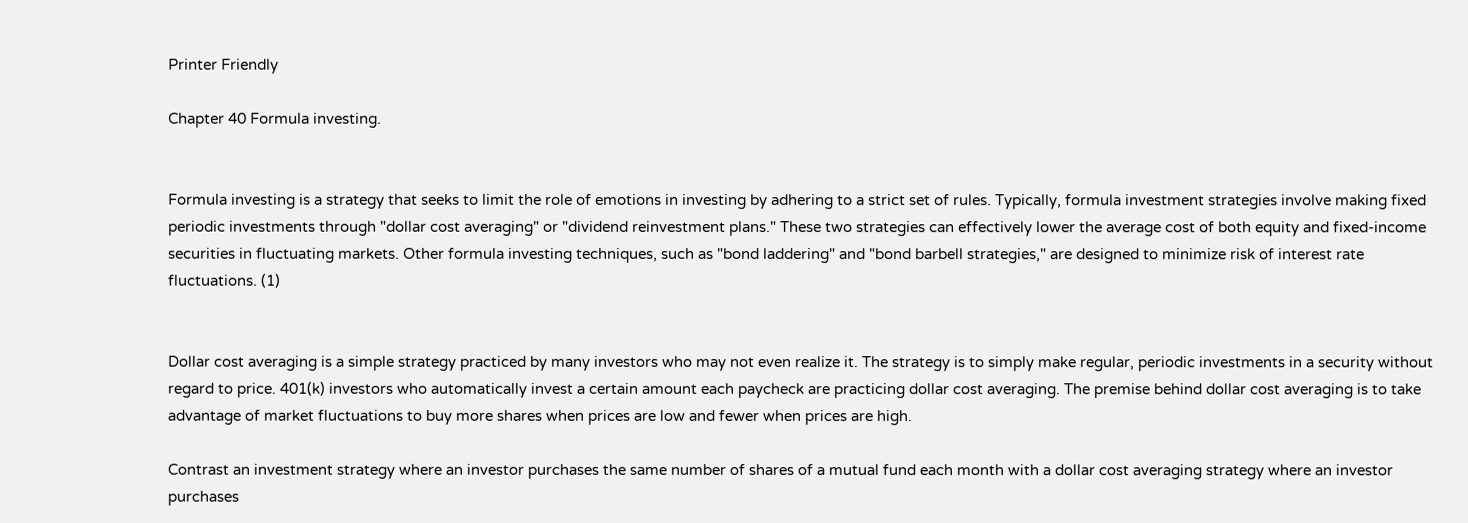Printer Friendly

Chapter 40 Formula investing.


Formula investing is a strategy that seeks to limit the role of emotions in investing by adhering to a strict set of rules. Typically, formula investment strategies involve making fixed periodic investments through "dollar cost averaging" or "dividend reinvestment plans." These two strategies can effectively lower the average cost of both equity and fixed-income securities in fluctuating markets. Other formula investing techniques, such as "bond laddering" and "bond barbell strategies," are designed to minimize risk of interest rate fluctuations. (1)


Dollar cost averaging is a simple strategy practiced by many investors who may not even realize it. The strategy is to simply make regular, periodic investments in a security without regard to price. 401(k) investors who automatically invest a certain amount each paycheck are practicing dollar cost averaging. The premise behind dollar cost averaging is to take advantage of market fluctuations to buy more shares when prices are low and fewer when prices are high.

Contrast an investment strategy where an investor purchases the same number of shares of a mutual fund each month with a dollar cost averaging strategy where an investor purchases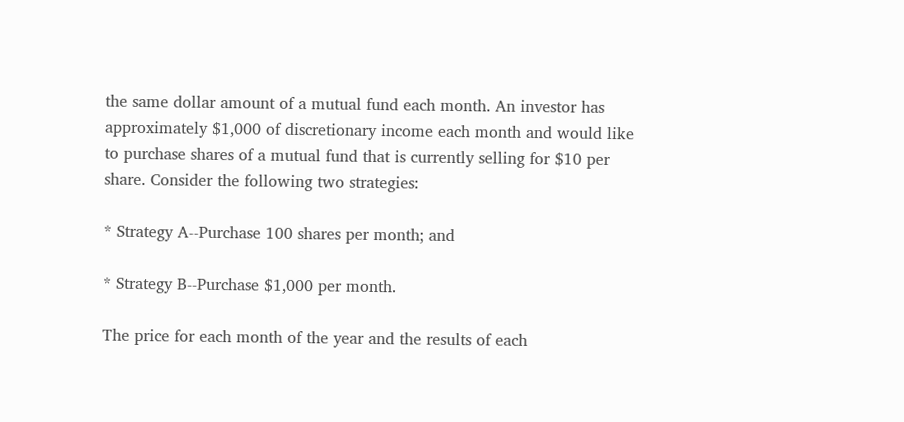the same dollar amount of a mutual fund each month. An investor has approximately $1,000 of discretionary income each month and would like to purchase shares of a mutual fund that is currently selling for $10 per share. Consider the following two strategies:

* Strategy A--Purchase 100 shares per month; and

* Strategy B--Purchase $1,000 per month.

The price for each month of the year and the results of each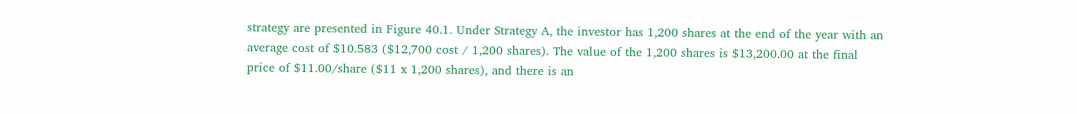strategy are presented in Figure 40.1. Under Strategy A, the investor has 1,200 shares at the end of the year with an average cost of $10.583 ($12,700 cost / 1,200 shares). The value of the 1,200 shares is $13,200.00 at the final price of $11.00/share ($11 x 1,200 shares), and there is an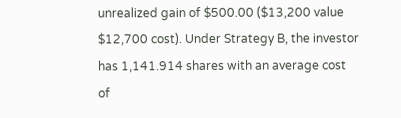unrealized gain of $500.00 ($13,200 value $12,700 cost). Under Strategy B, the investor has 1,141.914 shares with an average cost of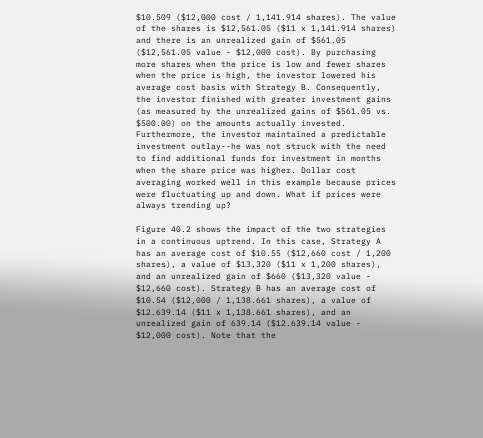$10.509 ($12,000 cost / 1,141.914 shares). The value of the shares is $12,561.05 ($11 x 1,141.914 shares) and there is an unrealized gain of $561.05 ($12,561.05 value - $12,000 cost). By purchasing more shares when the price is low and fewer shares when the price is high, the investor lowered his average cost basis with Strategy B. Consequently, the investor finished with greater investment gains (as measured by the unrealized gains of $561.05 vs. $500.00) on the amounts actually invested. Furthermore, the investor maintained a predictable investment outlay--he was not struck with the need to find additional funds for investment in months when the share price was higher. Dollar cost averaging worked well in this example because prices were fluctuating up and down. What if prices were always trending up?

Figure 40.2 shows the impact of the two strategies in a continuous uptrend. In this case, Strategy A has an average cost of $10.55 ($12,660 cost / 1,200 shares), a value of $13,320 ($11 x 1,200 shares), and an unrealized gain of $660 ($13,320 value - $12,660 cost). Strategy B has an average cost of $10.54 ($12,000 / 1,138.661 shares), a value of $12.639.14 ($11 x 1,138.661 shares), and an unrealized gain of 639.14 ($12.639.14 value - $12,000 cost). Note that the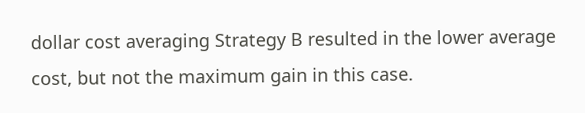dollar cost averaging Strategy B resulted in the lower average cost, but not the maximum gain in this case.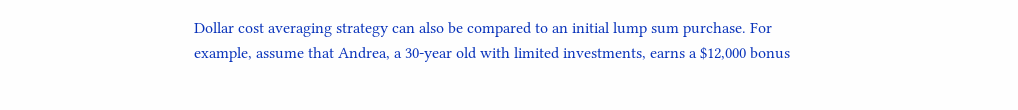Dollar cost averaging strategy can also be compared to an initial lump sum purchase. For example, assume that Andrea, a 30-year old with limited investments, earns a $12,000 bonus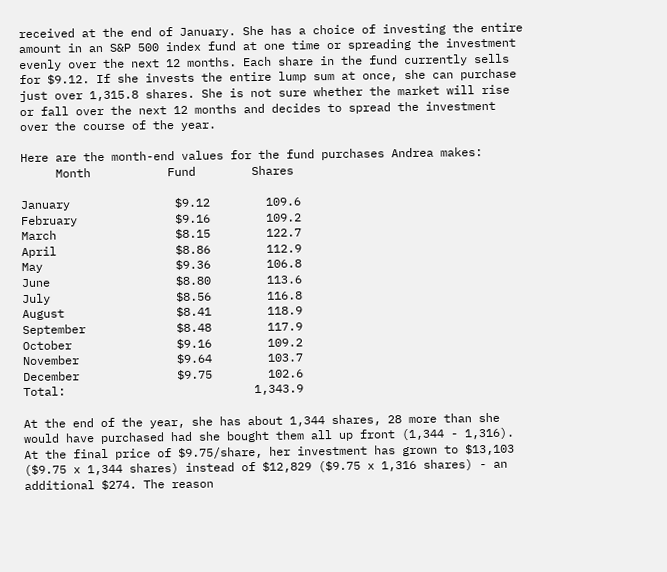received at the end of January. She has a choice of investing the entire amount in an S&P 500 index fund at one time or spreading the investment evenly over the next 12 months. Each share in the fund currently sells for $9.12. If she invests the entire lump sum at once, she can purchase just over 1,315.8 shares. She is not sure whether the market will rise or fall over the next 12 months and decides to spread the investment over the course of the year.

Here are the month-end values for the fund purchases Andrea makes:
     Month           Fund        Shares

January               $9.12        109.6
February              $9.16        109.2
March                 $8.15        122.7
April                 $8.86        112.9
May                   $9.36        106.8
June                  $8.80        113.6
July                  $8.56        116.8
August                $8.41        118.9
September             $8.48        117.9
October               $9.16        109.2
November              $9.64        103.7
December              $9.75        102.6
Total:                           1,343.9

At the end of the year, she has about 1,344 shares, 28 more than she would have purchased had she bought them all up front (1,344 - 1,316). At the final price of $9.75/share, her investment has grown to $13,103 ($9.75 x 1,344 shares) instead of $12,829 ($9.75 x 1,316 shares) - an additional $274. The reason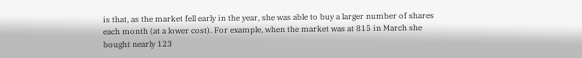is that, as the market fell early in the year, she was able to buy a larger number of shares each month (at a lower cost). For example, when the market was at 815 in March she bought nearly 123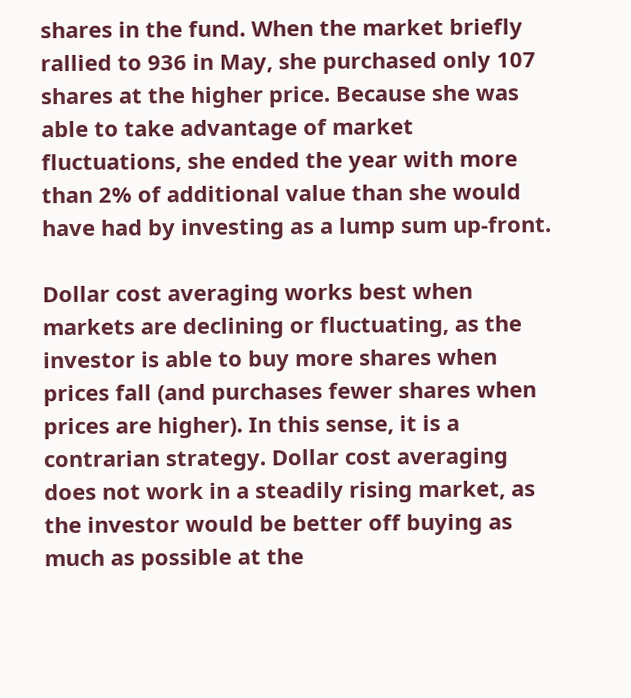shares in the fund. When the market briefly rallied to 936 in May, she purchased only 107 shares at the higher price. Because she was able to take advantage of market fluctuations, she ended the year with more than 2% of additional value than she would have had by investing as a lump sum up-front.

Dollar cost averaging works best when markets are declining or fluctuating, as the investor is able to buy more shares when prices fall (and purchases fewer shares when prices are higher). In this sense, it is a contrarian strategy. Dollar cost averaging does not work in a steadily rising market, as the investor would be better off buying as much as possible at the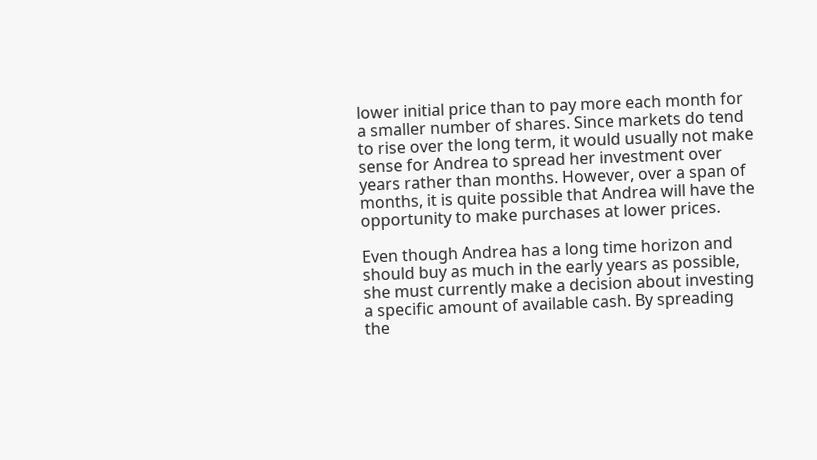lower initial price than to pay more each month for a smaller number of shares. Since markets do tend to rise over the long term, it would usually not make sense for Andrea to spread her investment over years rather than months. However, over a span of months, it is quite possible that Andrea will have the opportunity to make purchases at lower prices.

Even though Andrea has a long time horizon and should buy as much in the early years as possible, she must currently make a decision about investing a specific amount of available cash. By spreading the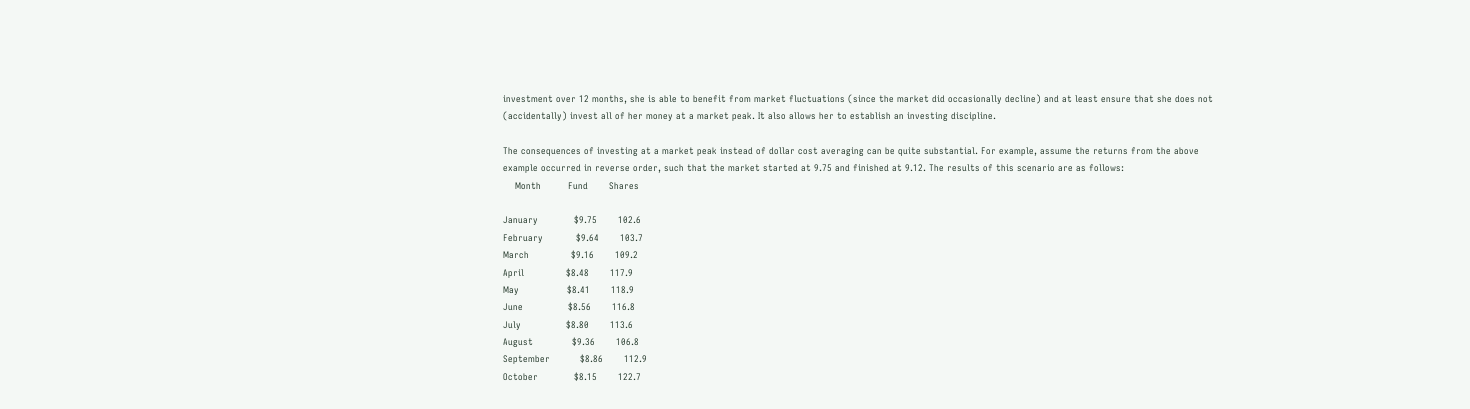investment over 12 months, she is able to benefit from market fluctuations (since the market did occasionally decline) and at least ensure that she does not (accidentally) invest all of her money at a market peak. It also allows her to establish an investing discipline.

The consequences of investing at a market peak instead of dollar cost averaging can be quite substantial. For example, assume the returns from the above example occurred in reverse order, such that the market started at 9.75 and finished at 9.12. The results of this scenario are as follows:
    Month         Fund       Shares

January            $9.75       102.6
February           $9.64       103.7
March              $9.16       109.2
April              $8.48       117.9
May                $8.41       118.9
June               $8.56       116.8
July               $8.80       113.6
August             $9.36       106.8
September          $8.86       112.9
October            $8.15       122.7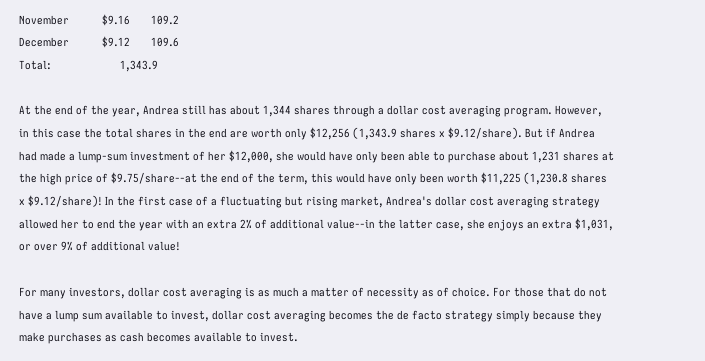November           $9.16       109.2
December           $9.12       109.6
Total:                       1,343.9

At the end of the year, Andrea still has about 1,344 shares through a dollar cost averaging program. However, in this case the total shares in the end are worth only $12,256 (1,343.9 shares x $9.12/share). But if Andrea had made a lump-sum investment of her $12,000, she would have only been able to purchase about 1,231 shares at the high price of $9.75/share--at the end of the term, this would have only been worth $11,225 (1,230.8 shares x $9.12/share)! In the first case of a fluctuating but rising market, Andrea's dollar cost averaging strategy allowed her to end the year with an extra 2% of additional value--in the latter case, she enjoys an extra $1,031, or over 9% of additional value!

For many investors, dollar cost averaging is as much a matter of necessity as of choice. For those that do not have a lump sum available to invest, dollar cost averaging becomes the de facto strategy simply because they make purchases as cash becomes available to invest.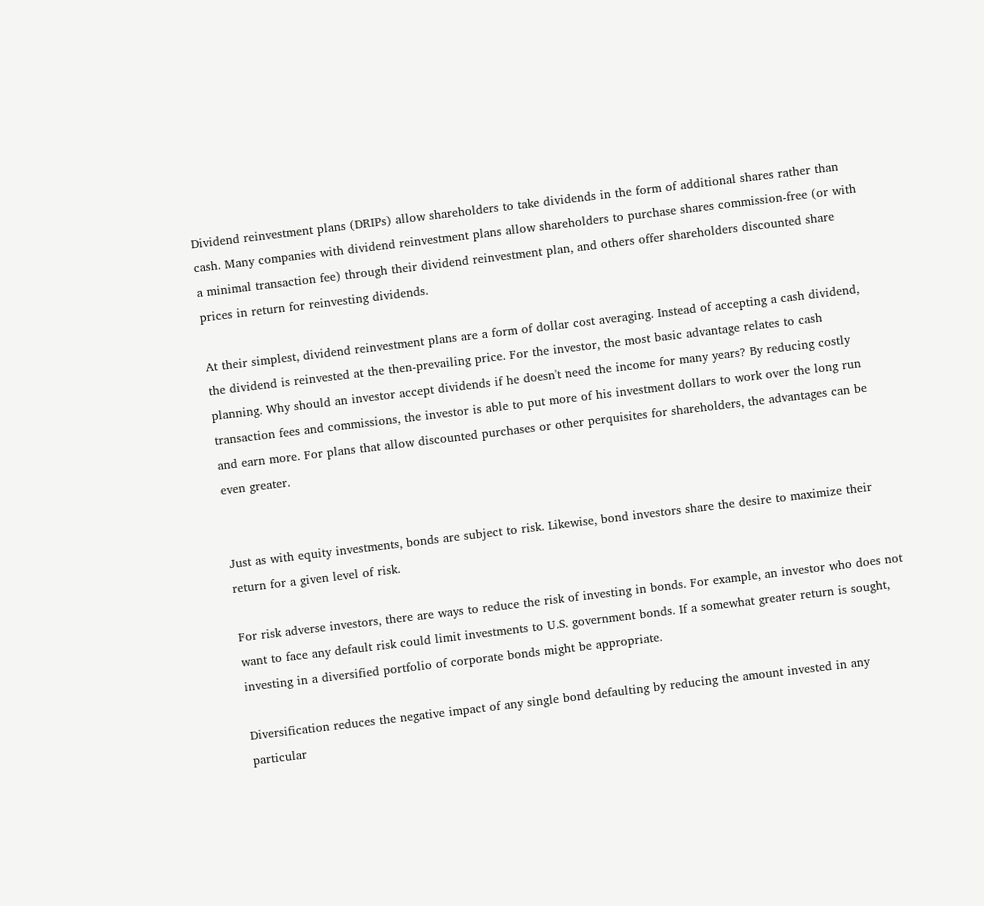Dividend reinvestment plans (DRIPs) allow shareholders to take dividends in the form of additional shares rather than cash. Many companies with dividend reinvestment plans allow shareholders to purchase shares commission-free (or with a minimal transaction fee) through their dividend reinvestment plan, and others offer shareholders discounted share prices in return for reinvesting dividends.

At their simplest, dividend reinvestment plans are a form of dollar cost averaging. Instead of accepting a cash dividend, the dividend is reinvested at the then-prevailing price. For the investor, the most basic advantage relates to cash planning. Why should an investor accept dividends if he doesn't need the income for many years? By reducing costly transaction fees and commissions, the investor is able to put more of his investment dollars to work over the long run and earn more. For plans that allow discounted purchases or other perquisites for shareholders, the advantages can be even greater.


Just as with equity investments, bonds are subject to risk. Likewise, bond investors share the desire to maximize their return for a given level of risk.

For risk adverse investors, there are ways to reduce the risk of investing in bonds. For example, an investor who does not want to face any default risk could limit investments to U.S. government bonds. If a somewhat greater return is sought, investing in a diversified portfolio of corporate bonds might be appropriate.

Diversification reduces the negative impact of any single bond defaulting by reducing the amount invested in any particular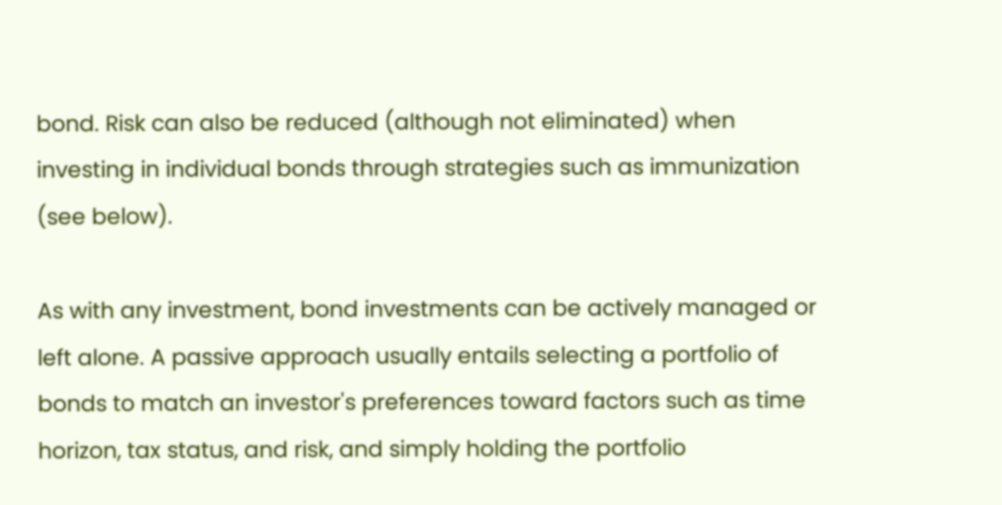bond. Risk can also be reduced (although not eliminated) when investing in individual bonds through strategies such as immunization (see below).

As with any investment, bond investments can be actively managed or left alone. A passive approach usually entails selecting a portfolio of bonds to match an investor's preferences toward factors such as time horizon, tax status, and risk, and simply holding the portfolio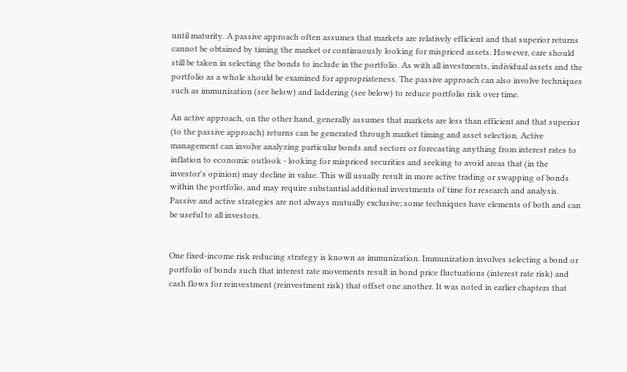until maturity. A passive approach often assumes that markets are relatively efficient and that superior returns cannot be obtained by timing the market or continuously looking for mispriced assets. However, care should still be taken in selecting the bonds to include in the portfolio. As with all investments, individual assets and the portfolio as a whole should be examined for appropriateness. The passive approach can also involve techniques such as immunization (see below) and laddering (see below) to reduce portfolio risk over time.

An active approach, on the other hand, generally assumes that markets are less than efficient and that superior (to the passive approach) returns can be generated through market timing and asset selection. Active management can involve analyzing particular bonds and sectors or forecasting anything from interest rates to inflation to economic outlook - looking for mispriced securities and seeking to avoid areas that (in the investor's opinion) may decline in value. This will usually result in more active trading or swapping of bonds within the portfolio, and may require substantial additional investments of time for research and analysis. Passive and active strategies are not always mutually exclusive; some techniques have elements of both and can be useful to all investors.


One fixed-income risk reducing strategy is known as immunization. Immunization involves selecting a bond or portfolio of bonds such that interest rate movements result in bond price fluctuations (interest rate risk) and cash flows for reinvestment (reinvestment risk) that offset one another. It was noted in earlier chapters that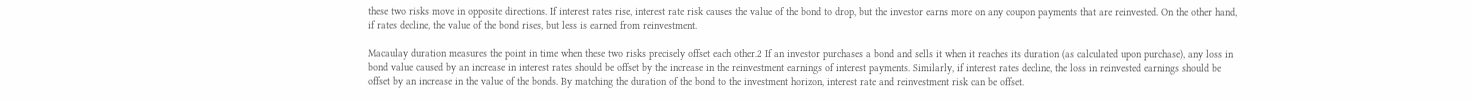these two risks move in opposite directions. If interest rates rise, interest rate risk causes the value of the bond to drop, but the investor earns more on any coupon payments that are reinvested. On the other hand, if rates decline, the value of the bond rises, but less is earned from reinvestment.

Macaulay duration measures the point in time when these two risks precisely offset each other.2 If an investor purchases a bond and sells it when it reaches its duration (as calculated upon purchase), any loss in bond value caused by an increase in interest rates should be offset by the increase in the reinvestment earnings of interest payments. Similarly, if interest rates decline, the loss in reinvested earnings should be offset by an increase in the value of the bonds. By matching the duration of the bond to the investment horizon, interest rate and reinvestment risk can be offset.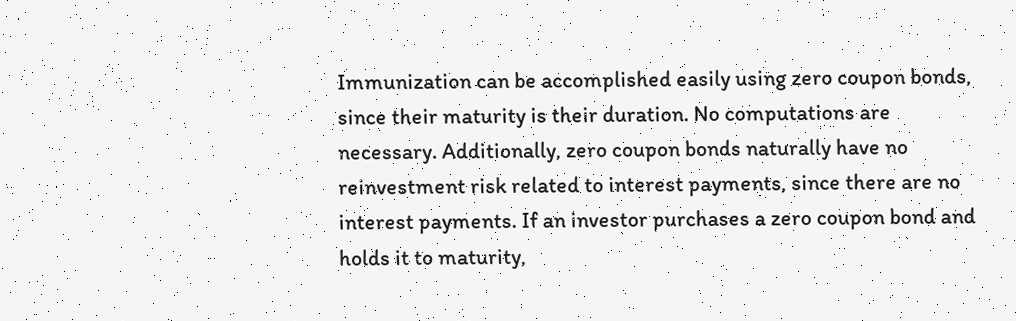Immunization can be accomplished easily using zero coupon bonds, since their maturity is their duration. No computations are necessary. Additionally, zero coupon bonds naturally have no reinvestment risk related to interest payments, since there are no interest payments. If an investor purchases a zero coupon bond and holds it to maturity,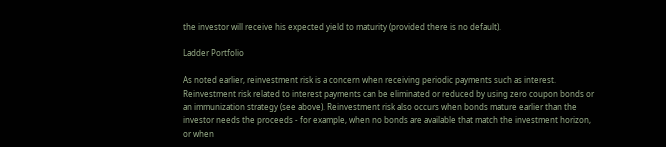the investor will receive his expected yield to maturity (provided there is no default).

Ladder Portfolio

As noted earlier, reinvestment risk is a concern when receiving periodic payments such as interest. Reinvestment risk related to interest payments can be eliminated or reduced by using zero coupon bonds or an immunization strategy (see above). Reinvestment risk also occurs when bonds mature earlier than the investor needs the proceeds - for example, when no bonds are available that match the investment horizon, or when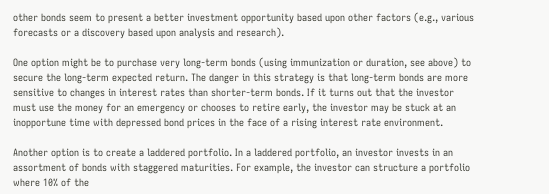other bonds seem to present a better investment opportunity based upon other factors (e.g., various forecasts or a discovery based upon analysis and research).

One option might be to purchase very long-term bonds (using immunization or duration, see above) to secure the long-term expected return. The danger in this strategy is that long-term bonds are more sensitive to changes in interest rates than shorter-term bonds. If it turns out that the investor must use the money for an emergency or chooses to retire early, the investor may be stuck at an inopportune time with depressed bond prices in the face of a rising interest rate environment.

Another option is to create a laddered portfolio. In a laddered portfolio, an investor invests in an assortment of bonds with staggered maturities. For example, the investor can structure a portfolio where 10% of the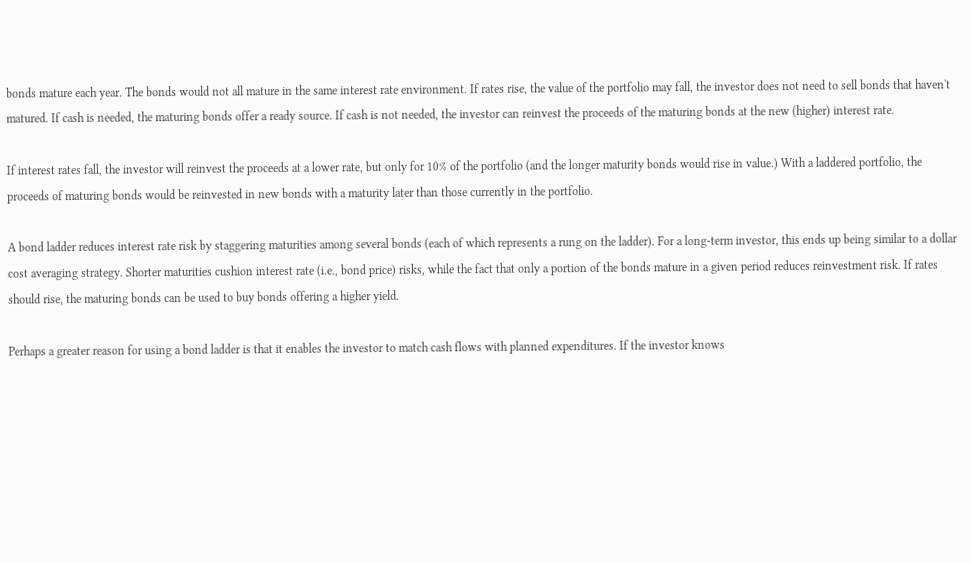bonds mature each year. The bonds would not all mature in the same interest rate environment. If rates rise, the value of the portfolio may fall, the investor does not need to sell bonds that haven't matured. If cash is needed, the maturing bonds offer a ready source. If cash is not needed, the investor can reinvest the proceeds of the maturing bonds at the new (higher) interest rate.

If interest rates fall, the investor will reinvest the proceeds at a lower rate, but only for 10% of the portfolio (and the longer maturity bonds would rise in value.) With a laddered portfolio, the proceeds of maturing bonds would be reinvested in new bonds with a maturity later than those currently in the portfolio.

A bond ladder reduces interest rate risk by staggering maturities among several bonds (each of which represents a rung on the ladder). For a long-term investor, this ends up being similar to a dollar cost averaging strategy. Shorter maturities cushion interest rate (i.e., bond price) risks, while the fact that only a portion of the bonds mature in a given period reduces reinvestment risk. If rates should rise, the maturing bonds can be used to buy bonds offering a higher yield.

Perhaps a greater reason for using a bond ladder is that it enables the investor to match cash flows with planned expenditures. If the investor knows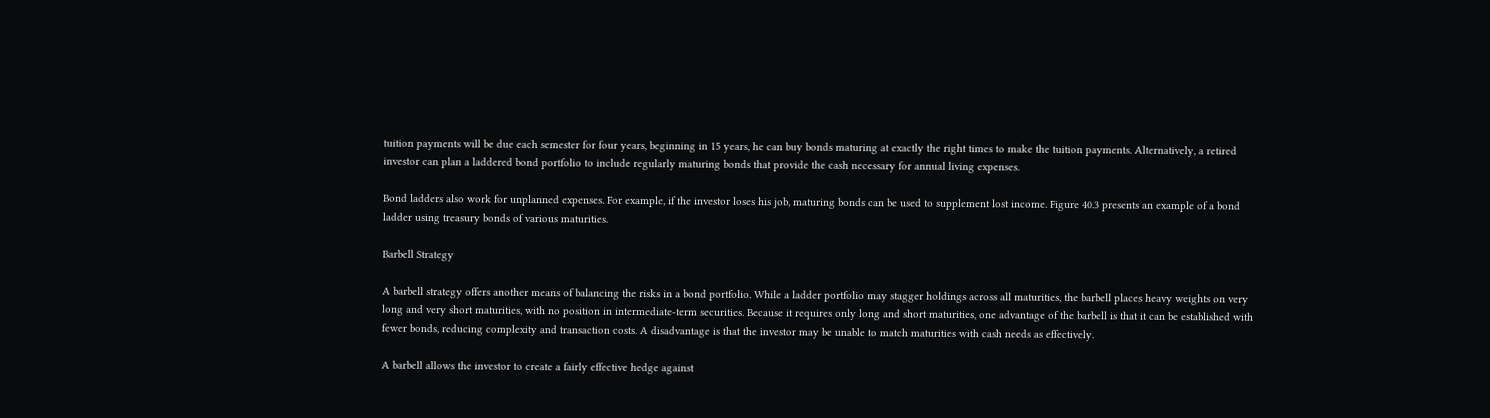tuition payments will be due each semester for four years, beginning in 15 years, he can buy bonds maturing at exactly the right times to make the tuition payments. Alternatively, a retired investor can plan a laddered bond portfolio to include regularly maturing bonds that provide the cash necessary for annual living expenses.

Bond ladders also work for unplanned expenses. For example, if the investor loses his job, maturing bonds can be used to supplement lost income. Figure 40.3 presents an example of a bond ladder using treasury bonds of various maturities.

Barbell Strategy

A barbell strategy offers another means of balancing the risks in a bond portfolio. While a ladder portfolio may stagger holdings across all maturities, the barbell places heavy weights on very long and very short maturities, with no position in intermediate-term securities. Because it requires only long and short maturities, one advantage of the barbell is that it can be established with fewer bonds, reducing complexity and transaction costs. A disadvantage is that the investor may be unable to match maturities with cash needs as effectively.

A barbell allows the investor to create a fairly effective hedge against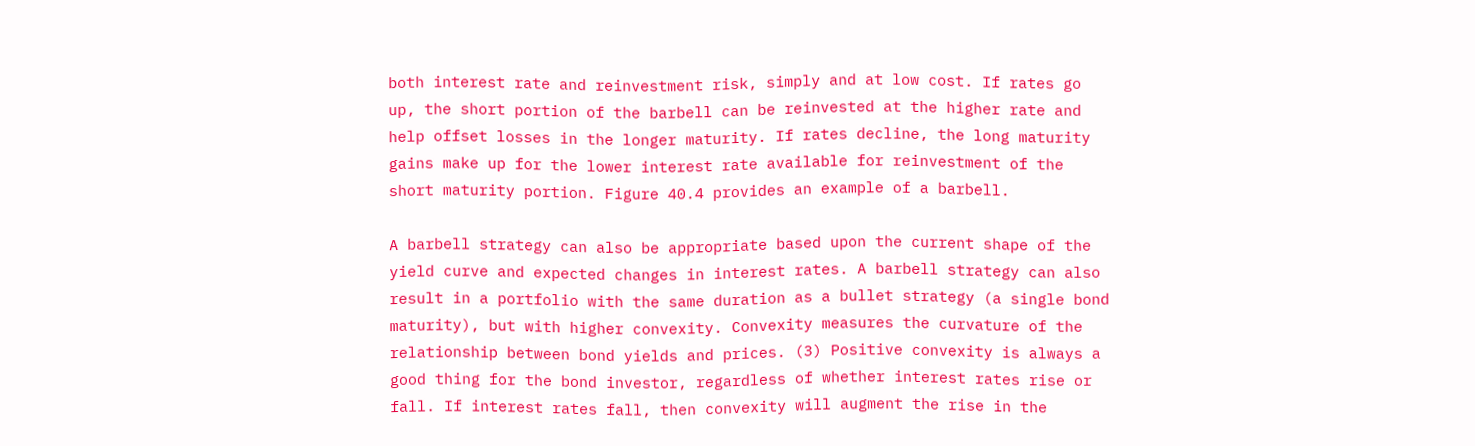both interest rate and reinvestment risk, simply and at low cost. If rates go up, the short portion of the barbell can be reinvested at the higher rate and help offset losses in the longer maturity. If rates decline, the long maturity gains make up for the lower interest rate available for reinvestment of the short maturity portion. Figure 40.4 provides an example of a barbell.

A barbell strategy can also be appropriate based upon the current shape of the yield curve and expected changes in interest rates. A barbell strategy can also result in a portfolio with the same duration as a bullet strategy (a single bond maturity), but with higher convexity. Convexity measures the curvature of the relationship between bond yields and prices. (3) Positive convexity is always a good thing for the bond investor, regardless of whether interest rates rise or fall. If interest rates fall, then convexity will augment the rise in the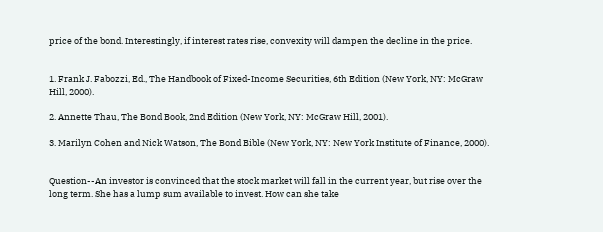price of the bond. Interestingly, if interest rates rise, convexity will dampen the decline in the price.


1. Frank J. Fabozzi, Ed., The Handbook of Fixed-Income Securities, 6th Edition (New York, NY: McGraw Hill, 2000).

2. Annette Thau, The Bond Book, 2nd Edition (New York, NY: McGraw Hill, 2001).

3. Marilyn Cohen and Nick Watson, The Bond Bible (New York, NY: New York Institute of Finance, 2000).


Question--An investor is convinced that the stock market will fall in the current year, but rise over the long term. She has a lump sum available to invest. How can she take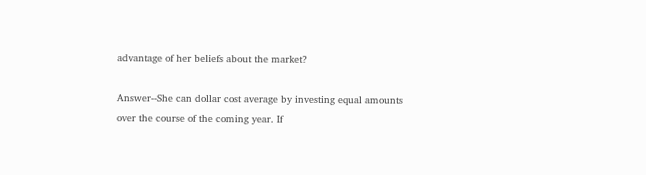advantage of her beliefs about the market?

Answer--She can dollar cost average by investing equal amounts over the course of the coming year. If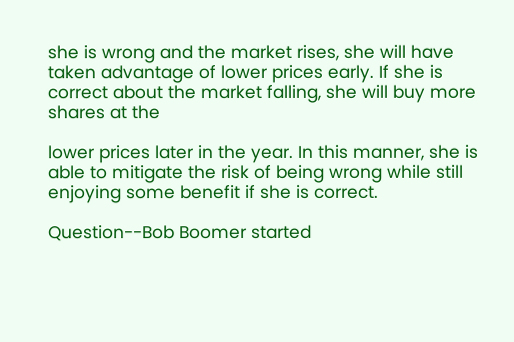she is wrong and the market rises, she will have taken advantage of lower prices early. If she is correct about the market falling, she will buy more shares at the

lower prices later in the year. In this manner, she is able to mitigate the risk of being wrong while still enjoying some benefit if she is correct.

Question--Bob Boomer started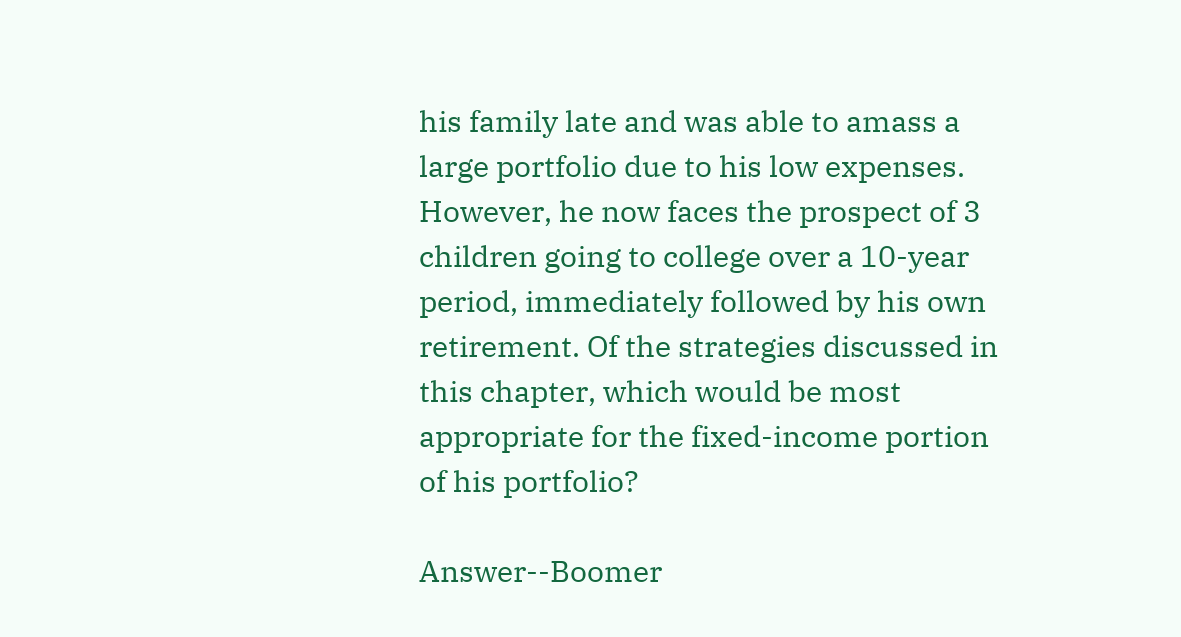his family late and was able to amass a large portfolio due to his low expenses. However, he now faces the prospect of 3 children going to college over a 10-year period, immediately followed by his own retirement. Of the strategies discussed in this chapter, which would be most appropriate for the fixed-income portion of his portfolio?

Answer--Boomer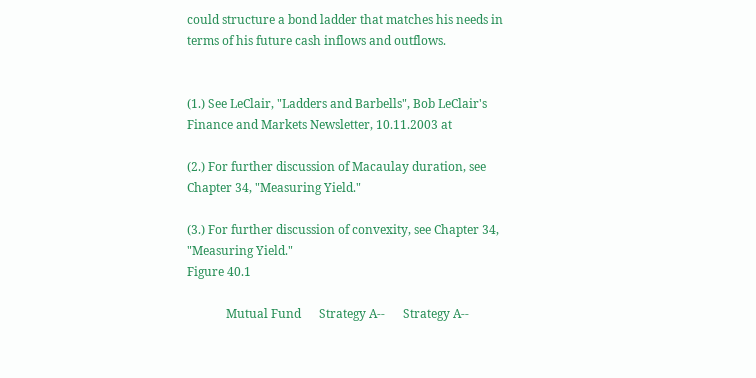could structure a bond ladder that matches his needs in terms of his future cash inflows and outflows.


(1.) See LeClair, "Ladders and Barbells", Bob LeClair's Finance and Markets Newsletter, 10.11.2003 at

(2.) For further discussion of Macaulay duration, see Chapter 34, "Measuring Yield."

(3.) For further discussion of convexity, see Chapter 34, "Measuring Yield."
Figure 40.1

             Mutual Fund      Strategy A--      Strategy A--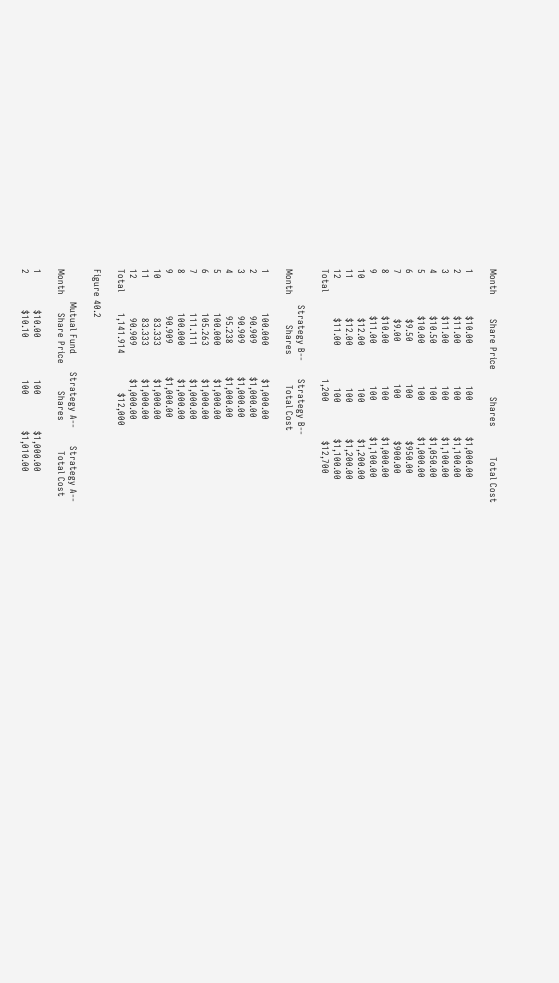Month        Share Price         Shares          Total Cost

1              $10.00              100            $1,000.00
2              $11.00              100            $1,100.00
3              $11.00              100            $1,100.00
4              $10.50              100            $1,050.00
5              $10.00              100            $1,000.00
6               $9.50              100              $950.00
7               $9.00              100              $900.00
8              $10.00              100            $1,000.00
9              $11.00              100            $1,100.00
10             $12.00              100            $1,200.00
11             $12.00              100            $1,200.00
12             $11.00              100            $1,100.00
Total                             1,200             $12,700

            Strategy B--      Strategy B--
Month          Shares          Total Cost

1             100.000           $1,000.00
2              90.909           $1,000.00
3              90.909           $1,000.00
4              95.238           $1,000.00
5             100.000           $1,000.00
6             105.263           $1,000.00
7             111.111           $1,000.00
8             100.000           $1,000.00
9              90.909           $1,000.00
10             83.333           $1,000.00
11             83.333           $1,000.00
12             90.909           $1,000.00
Total       1,141.914             $12,000

Figure 40.2

           Mutual Fund      Strategy A--      Strategy A--
Month      Share Price         Shares          Total Cost

1            $10.00              100            $1,000.00
2            $10.10              100            $1,010.00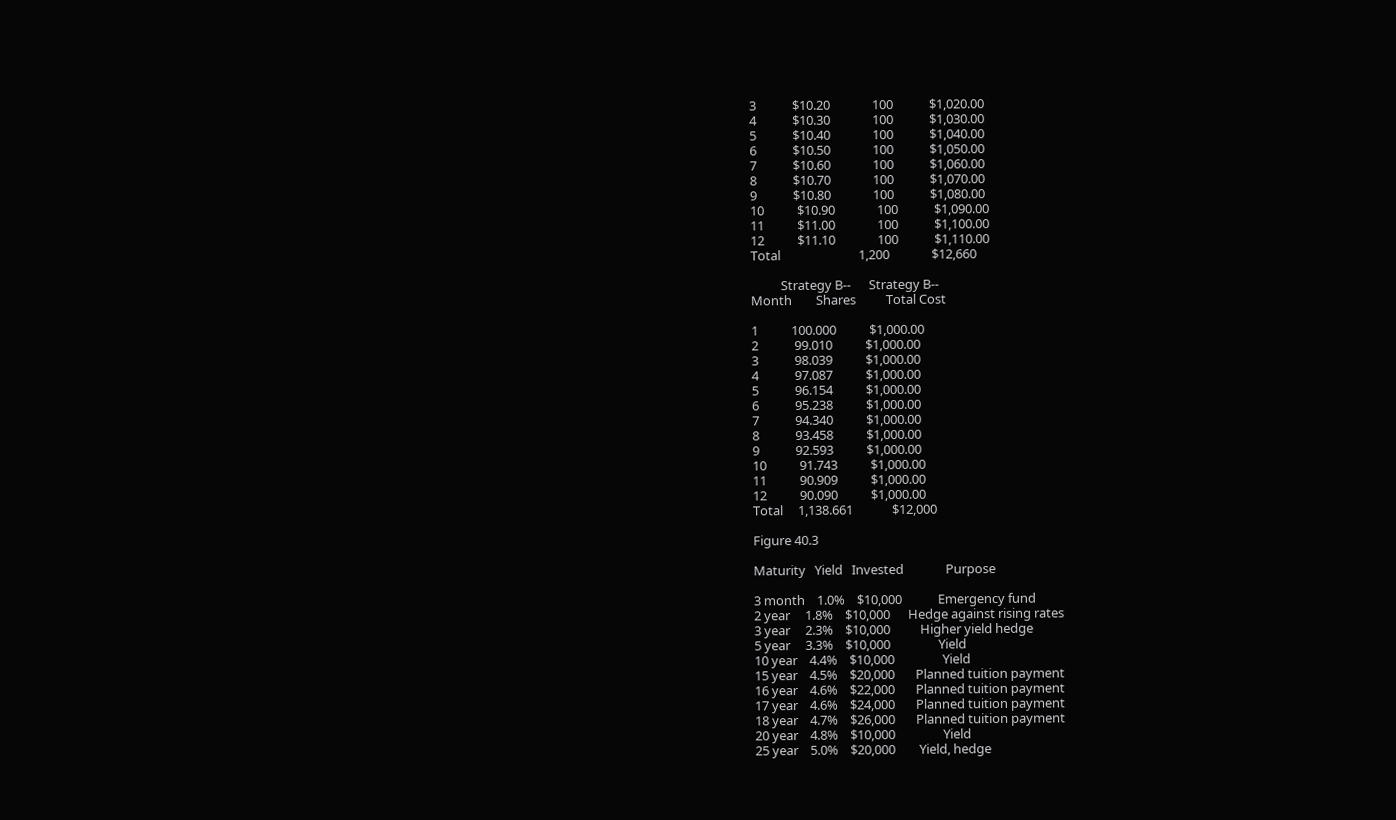3            $10.20              100            $1,020.00
4            $10.30              100            $1,030.00
5            $10.40              100            $1,040.00
6            $10.50              100            $1,050.00
7            $10.60              100            $1,060.00
8            $10.70              100            $1,070.00
9            $10.80              100            $1,080.00
10           $10.90              100            $1,090.00
11           $11.00              100            $1,100.00
12           $11.10              100            $1,110.00
Total                          1,200              $12,660

          Strategy B--      Strategy B--
Month        Shares          Total Cost

1           100.000           $1,000.00
2            99.010           $1,000.00
3            98.039           $1,000.00
4            97.087           $1,000.00
5            96.154           $1,000.00
6            95.238           $1,000.00
7            94.340           $1,000.00
8            93.458           $1,000.00
9            92.593           $1,000.00
10           91.743           $1,000.00
11           90.909           $1,000.00
12           90.090           $1,000.00
Total     1,138.661             $12,000

Figure 40.3

Maturity   Yield   Invested              Purpose

3 month    1.0%    $10,000            Emergency fund
2 year     1.8%    $10,000      Hedge against rising rates
3 year     2.3%    $10,000          Higher yield hedge
5 year     3.3%    $10,000                Yield
10 year    4.4%    $10,000                Yield
15 year    4.5%    $20,000       Planned tuition payment
16 year    4.6%    $22,000       Planned tuition payment
17 year    4.6%    $24,000       Planned tuition payment
18 year    4.7%    $26,000       Planned tuition payment
20 year    4.8%    $10,000                Yield
25 year    5.0%    $20,000        Yield, hedge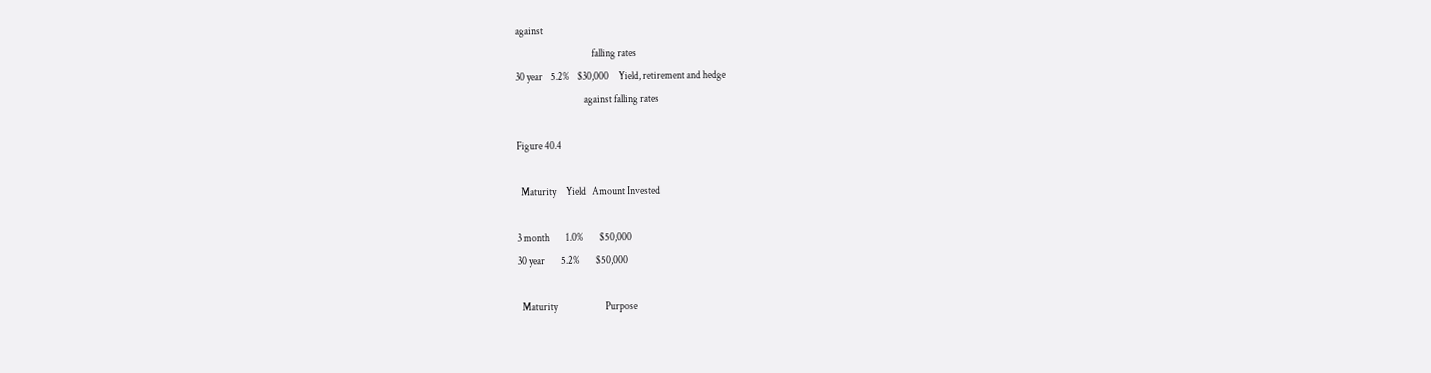against
                                      falling rates
30 year    5.2%    $30,000     Yield, retirement and hedge
                                  against falling rates

Figure 40.4

  Maturity     Yield   Amount Invested

3 month        1.0%        $50,000
30 year        5.2%        $50,000

  Maturity                        Purpose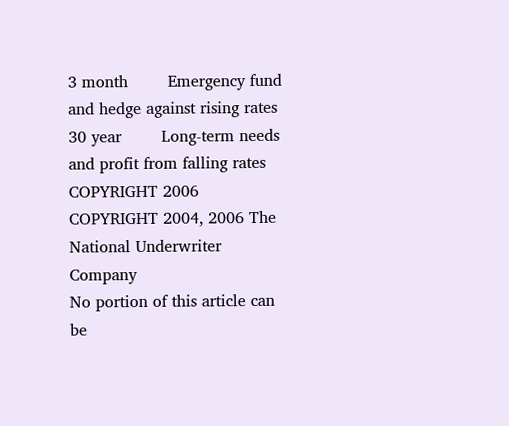3 month        Emergency fund and hedge against rising rates
30 year        Long-term needs and profit from falling rates
COPYRIGHT 2006 COPYRIGHT 2004, 2006 The National Underwriter Company
No portion of this article can be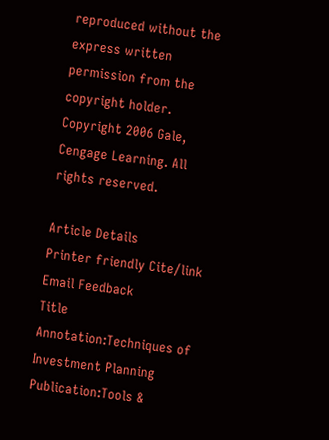reproduced without the express written permission from the copyright holder.
Copyright 2006 Gale, Cengage Learning. All rights reserved.

Article Details
Printer friendly Cite/link Email Feedback
Title Annotation:Techniques of Investment Planning
Publication:Tools &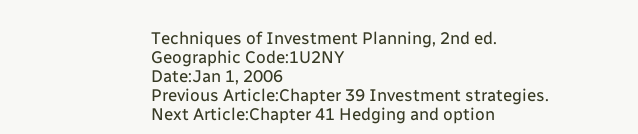Techniques of Investment Planning, 2nd ed.
Geographic Code:1U2NY
Date:Jan 1, 2006
Previous Article:Chapter 39 Investment strategies.
Next Article:Chapter 41 Hedging and option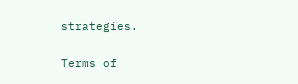strategies.

Terms of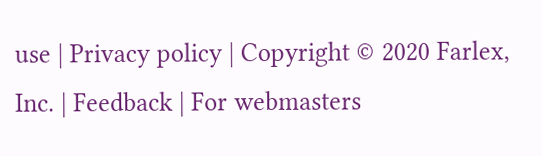use | Privacy policy | Copyright © 2020 Farlex, Inc. | Feedback | For webmasters